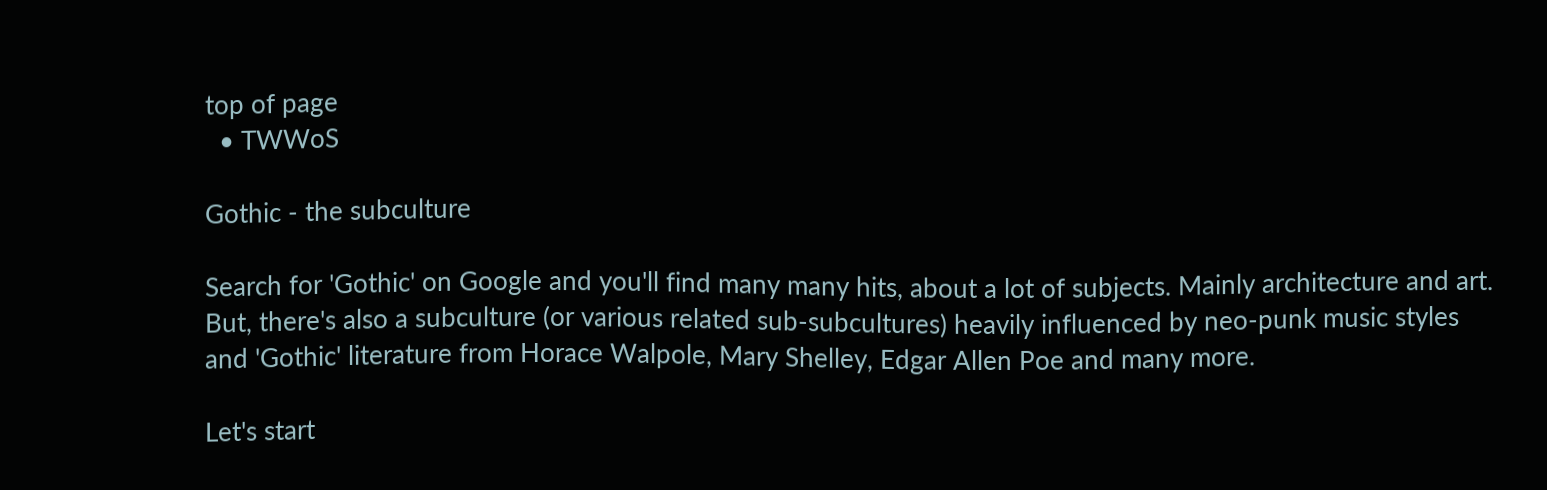top of page
  • TWWoS

Gothic - the subculture

Search for 'Gothic' on Google and you'll find many many hits, about a lot of subjects. Mainly architecture and art. But, there's also a subculture (or various related sub-subcultures) heavily influenced by neo-punk music styles and 'Gothic' literature from Horace Walpole, Mary Shelley, Edgar Allen Poe and many more.

Let's start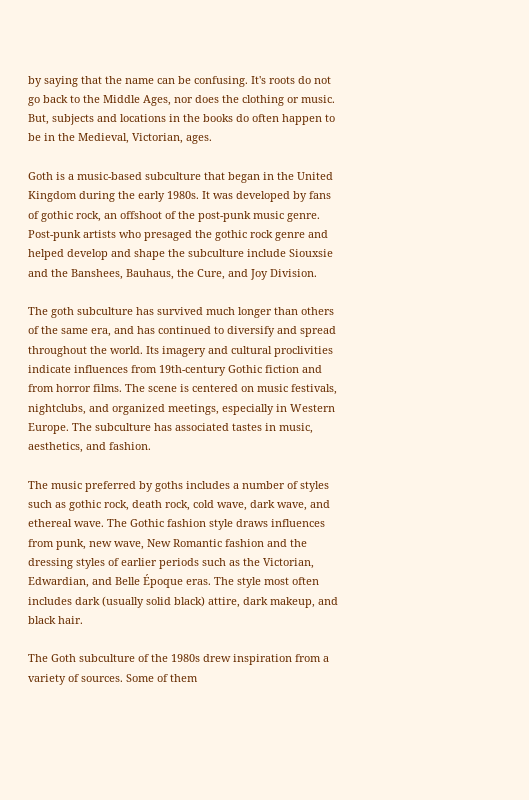by saying that the name can be confusing. It's roots do not go back to the Middle Ages, nor does the clothing or music. But, subjects and locations in the books do often happen to be in the Medieval, Victorian, ages.

Goth is a music-based subculture that began in the United Kingdom during the early 1980s. It was developed by fans of gothic rock, an offshoot of the post-punk music genre. Post-punk artists who presaged the gothic rock genre and helped develop and shape the subculture include Siouxsie and the Banshees, Bauhaus, the Cure, and Joy Division.

The goth subculture has survived much longer than others of the same era, and has continued to diversify and spread throughout the world. Its imagery and cultural proclivities indicate influences from 19th-century Gothic fiction and from horror films. The scene is centered on music festivals, nightclubs, and organized meetings, especially in Western Europe. The subculture has associated tastes in music, aesthetics, and fashion.

The music preferred by goths includes a number of styles such as gothic rock, death rock, cold wave, dark wave, and ethereal wave. The Gothic fashion style draws influences from punk, new wave, New Romantic fashion and the dressing styles of earlier periods such as the Victorian, Edwardian, and Belle Époque eras. The style most often includes dark (usually solid black) attire, dark makeup, and black hair.

The Goth subculture of the 1980s drew inspiration from a variety of sources. Some of them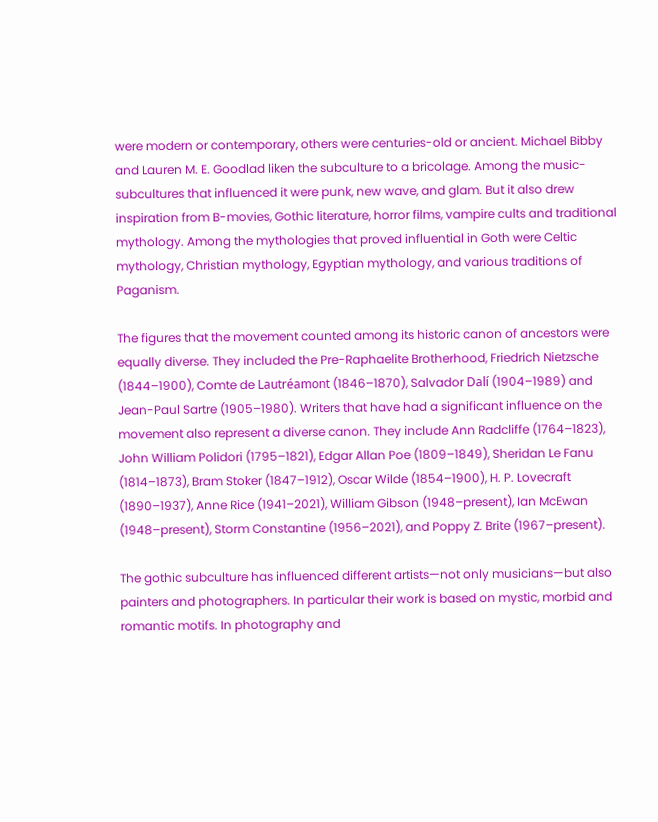were modern or contemporary, others were centuries-old or ancient. Michael Bibby and Lauren M. E. Goodlad liken the subculture to a bricolage. Among the music-subcultures that influenced it were punk, new wave, and glam. But it also drew inspiration from B-movies, Gothic literature, horror films, vampire cults and traditional mythology. Among the mythologies that proved influential in Goth were Celtic mythology, Christian mythology, Egyptian mythology, and various traditions of Paganism.

The figures that the movement counted among its historic canon of ancestors were equally diverse. They included the Pre-Raphaelite Brotherhood, Friedrich Nietzsche (1844–1900), Comte de Lautréamont (1846–1870), Salvador Dalí (1904–1989) and Jean-Paul Sartre (1905–1980). Writers that have had a significant influence on the movement also represent a diverse canon. They include Ann Radcliffe (1764–1823), John William Polidori (1795–1821), Edgar Allan Poe (1809–1849), Sheridan Le Fanu (1814–1873), Bram Stoker (1847–1912), Oscar Wilde (1854–1900), H. P. Lovecraft (1890–1937), Anne Rice (1941–2021), William Gibson (1948–present), Ian McEwan (1948–present), Storm Constantine (1956–2021), and Poppy Z. Brite (1967–present).

The gothic subculture has influenced different artists—not only musicians—but also painters and photographers. In particular their work is based on mystic, morbid and romantic motifs. In photography and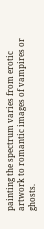painting the spectrum varies from erotic artwork to romantic images of vampires or ghosts.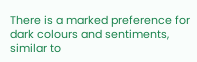There is a marked preference for dark colours and sentiments, similar to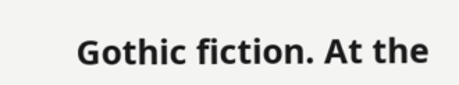Gothic fiction. At the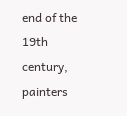end of the 19th century, painters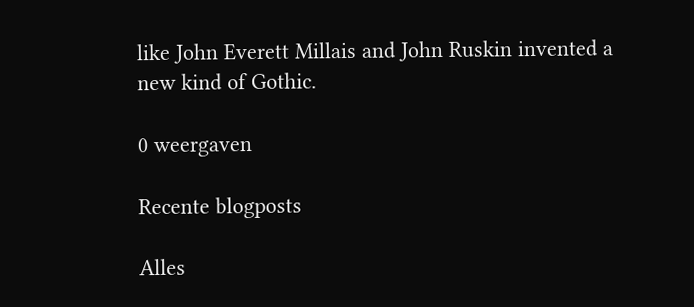like John Everett Millais and John Ruskin invented a new kind of Gothic.

0 weergaven

Recente blogposts

Alles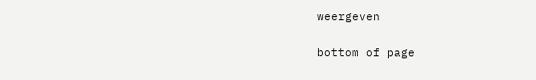weergeven


bottom of page